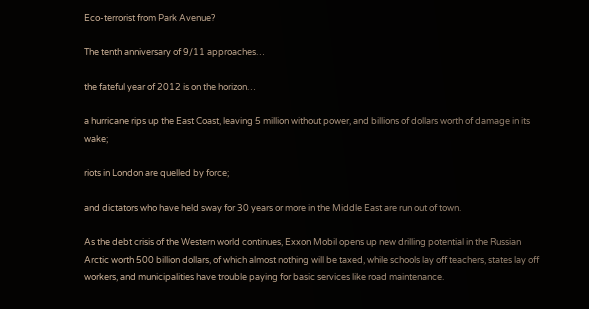Eco-terrorist from Park Avenue?

The tenth anniversary of 9/11 approaches…

the fateful year of 2012 is on the horizon…

a hurricane rips up the East Coast, leaving 5 million without power, and billions of dollars worth of damage in its wake;

riots in London are quelled by force;

and dictators who have held sway for 30 years or more in the Middle East are run out of town.

As the debt crisis of the Western world continues, Exxon Mobil opens up new drilling potential in the Russian Arctic worth 500 billion dollars, of which almost nothing will be taxed, while schools lay off teachers, states lay off workers, and municipalities have trouble paying for basic services like road maintenance.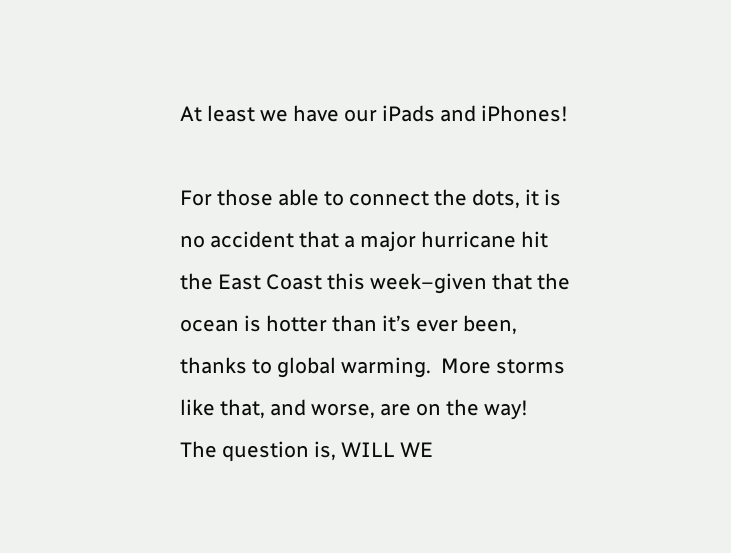At least we have our iPads and iPhones!

For those able to connect the dots, it is no accident that a major hurricane hit the East Coast this week–given that the ocean is hotter than it’s ever been, thanks to global warming.  More storms like that, and worse, are on the way!  The question is, WILL WE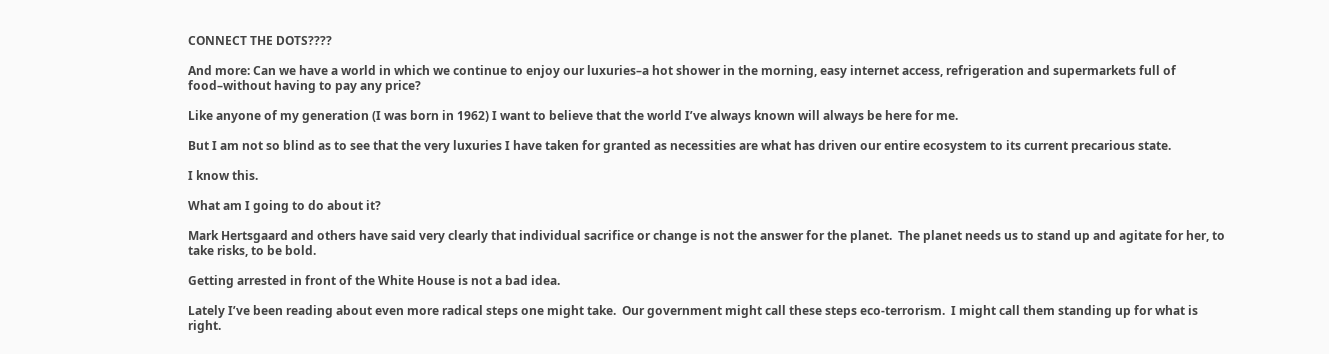CONNECT THE DOTS????

And more: Can we have a world in which we continue to enjoy our luxuries–a hot shower in the morning, easy internet access, refrigeration and supermarkets full of food–without having to pay any price?

Like anyone of my generation (I was born in 1962) I want to believe that the world I’ve always known will always be here for me.

But I am not so blind as to see that the very luxuries I have taken for granted as necessities are what has driven our entire ecosystem to its current precarious state.

I know this.

What am I going to do about it?

Mark Hertsgaard and others have said very clearly that individual sacrifice or change is not the answer for the planet.  The planet needs us to stand up and agitate for her, to take risks, to be bold.

Getting arrested in front of the White House is not a bad idea.

Lately I’ve been reading about even more radical steps one might take.  Our government might call these steps eco-terrorism.  I might call them standing up for what is right.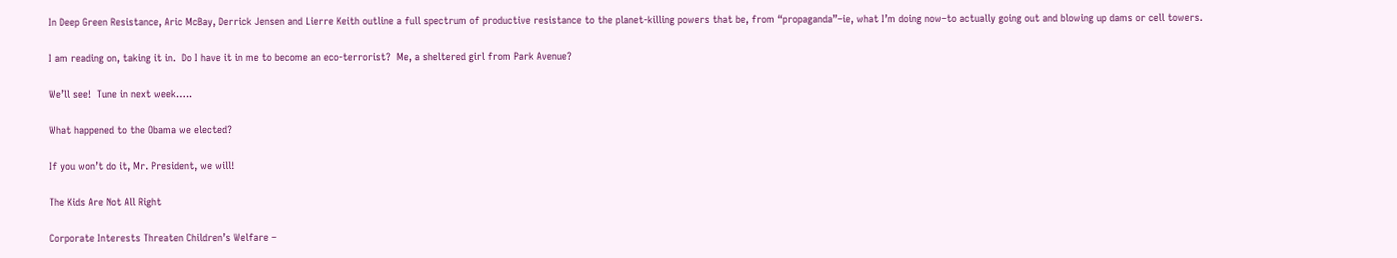In Deep Green Resistance, Aric McBay, Derrick Jensen and Lierre Keith outline a full spectrum of productive resistance to the planet-killing powers that be, from “propaganda”–ie, what I’m doing now–to actually going out and blowing up dams or cell towers.

I am reading on, taking it in.  Do I have it in me to become an eco-terrorist?  Me, a sheltered girl from Park Avenue?

We’ll see!  Tune in next week…..

What happened to the Obama we elected?

If you won’t do it, Mr. President, we will!

The Kids Are Not All Right

Corporate Interests Threaten Children’s Welfare –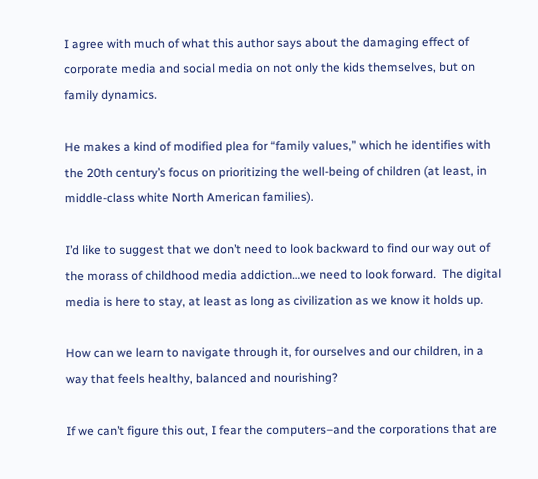I agree with much of what this author says about the damaging effect of corporate media and social media on not only the kids themselves, but on family dynamics.

He makes a kind of modified plea for “family values,” which he identifies with the 20th century’s focus on prioritizing the well-being of children (at least, in middle-class white North American families).

I’d like to suggest that we don’t need to look backward to find our way out of the morass of childhood media addiction…we need to look forward.  The digital media is here to stay, at least as long as civilization as we know it holds up.

How can we learn to navigate through it, for ourselves and our children, in a way that feels healthy, balanced and nourishing?

If we can’t figure this out, I fear the computers–and the corporations that are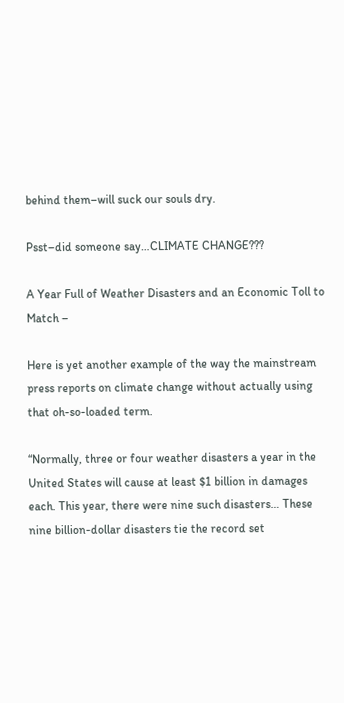behind them–will suck our souls dry.

Psst–did someone say…CLIMATE CHANGE???

A Year Full of Weather Disasters and an Economic Toll to Match –

Here is yet another example of the way the mainstream press reports on climate change without actually using that oh-so-loaded term.

“Normally, three or four weather disasters a year in the United States will cause at least $1 billion in damages each. This year, there were nine such disasters… These nine billion-dollar disasters tie the record set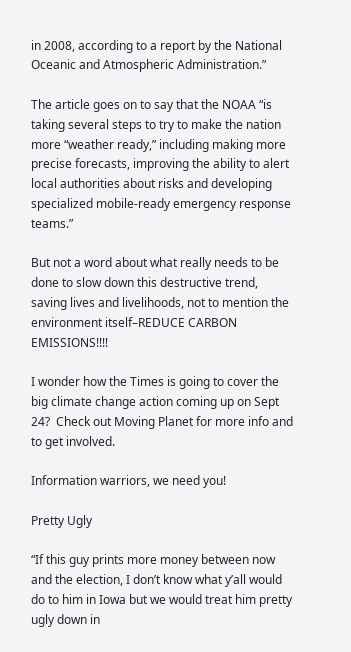in 2008, according to a report by the National Oceanic and Atmospheric Administration.”

The article goes on to say that the NOAA “is taking several steps to try to make the nation more “weather ready,” including making more precise forecasts, improving the ability to alert local authorities about risks and developing specialized mobile-ready emergency response teams.”

But not a word about what really needs to be done to slow down this destructive trend, saving lives and livelihoods, not to mention the environment itself–REDUCE CARBON EMISSIONS!!!!

I wonder how the Times is going to cover the big climate change action coming up on Sept 24?  Check out Moving Planet for more info and to get involved.

Information warriors, we need you!

Pretty Ugly

“If this guy prints more money between now and the election, I don’t know what y’all would do to him in Iowa but we would treat him pretty ugly down in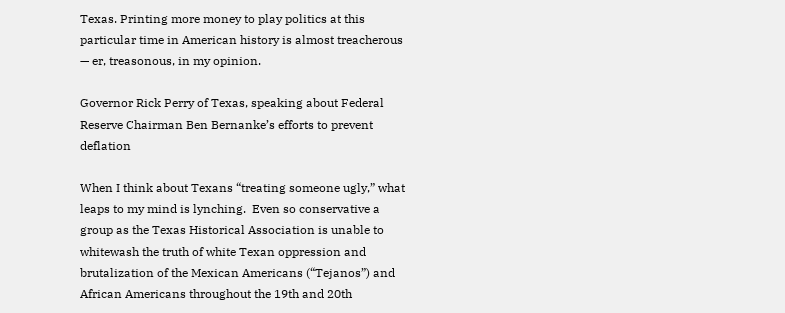Texas. Printing more money to play politics at this particular time in American history is almost treacherous — er, treasonous, in my opinion.

Governor Rick Perry of Texas, speaking about Federal Reserve Chairman Ben Bernanke’s efforts to prevent deflation

When I think about Texans “treating someone ugly,” what leaps to my mind is lynching.  Even so conservative a group as the Texas Historical Association is unable to whitewash the truth of white Texan oppression and brutalization of the Mexican Americans (“Tejanos”) and African Americans throughout the 19th and 20th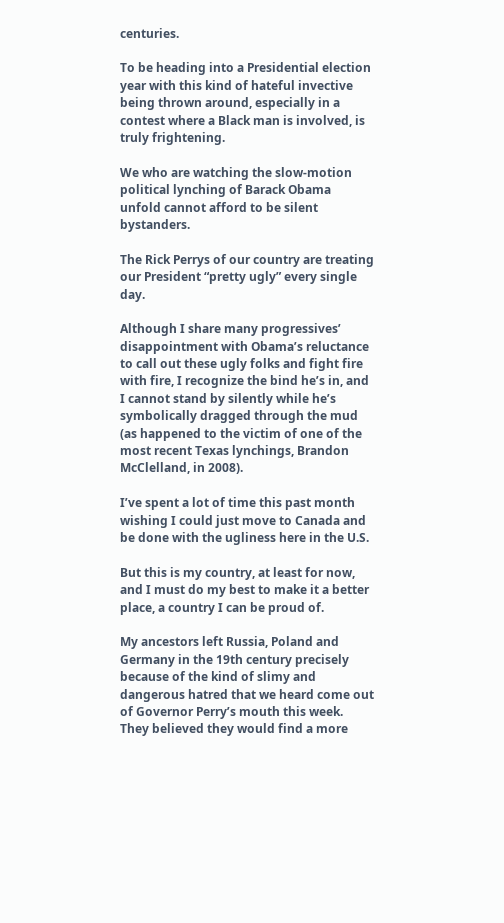centuries.

To be heading into a Presidential election year with this kind of hateful invective being thrown around, especially in a contest where a Black man is involved, is truly frightening.

We who are watching the slow-motion political lynching of Barack Obama unfold cannot afford to be silent bystanders.

The Rick Perrys of our country are treating our President “pretty ugly” every single day.

Although I share many progressives’ disappointment with Obama’s reluctance to call out these ugly folks and fight fire with fire, I recognize the bind he’s in, and I cannot stand by silently while he’s symbolically dragged through the mud (as happened to the victim of one of the most recent Texas lynchings, Brandon McClelland, in 2008).

I’ve spent a lot of time this past month wishing I could just move to Canada and be done with the ugliness here in the U.S.

But this is my country, at least for now, and I must do my best to make it a better place, a country I can be proud of.

My ancestors left Russia, Poland and Germany in the 19th century precisely because of the kind of slimy and dangerous hatred that we heard come out of Governor Perry’s mouth this week.  They believed they would find a more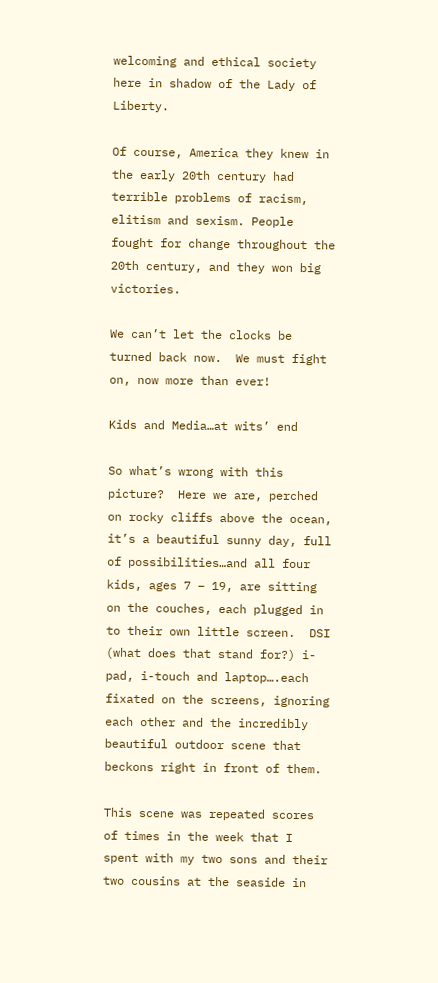welcoming and ethical society here in shadow of the Lady of Liberty.

Of course, America they knew in the early 20th century had terrible problems of racism, elitism and sexism. People fought for change throughout the 20th century, and they won big victories.

We can’t let the clocks be turned back now.  We must fight on, now more than ever!

Kids and Media…at wits’ end

So what’s wrong with this picture?  Here we are, perched on rocky cliffs above the ocean, it’s a beautiful sunny day, full of possibilities…and all four kids, ages 7 – 19, are sitting on the couches, each plugged in to their own little screen.  DSI (what does that stand for?) i-pad, i-touch and laptop….each fixated on the screens, ignoring each other and the incredibly beautiful outdoor scene that beckons right in front of them.

This scene was repeated scores of times in the week that I spent with my two sons and their two cousins at the seaside in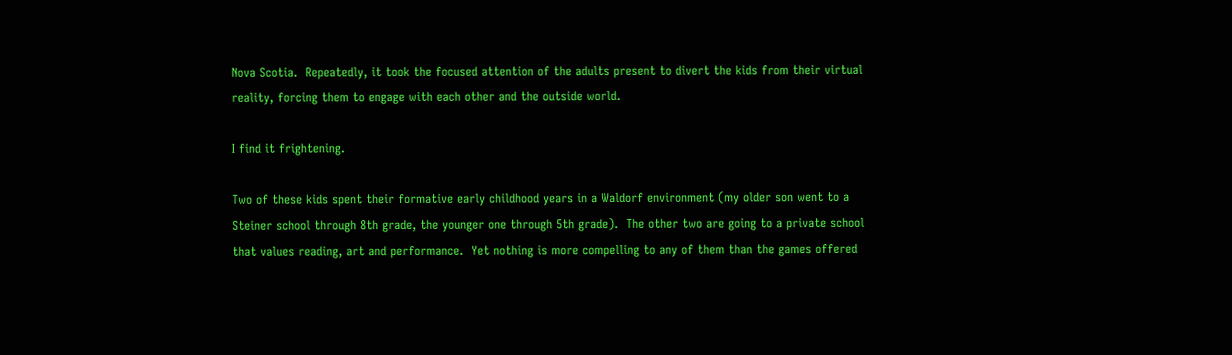Nova Scotia.  Repeatedly, it took the focused attention of the adults present to divert the kids from their virtual reality, forcing them to engage with each other and the outside world.

I find it frightening.

Two of these kids spent their formative early childhood years in a Waldorf environment (my older son went to a Steiner school through 8th grade, the younger one through 5th grade).  The other two are going to a private school that values reading, art and performance.  Yet nothing is more compelling to any of them than the games offered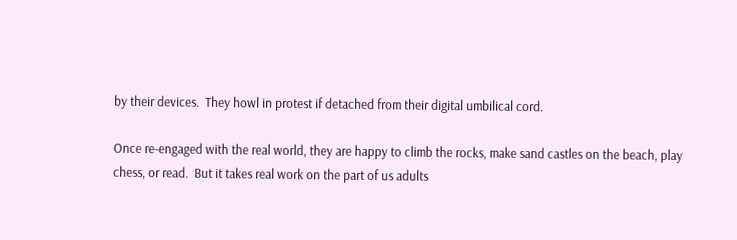by their devices.  They howl in protest if detached from their digital umbilical cord.

Once re-engaged with the real world, they are happy to climb the rocks, make sand castles on the beach, play chess, or read.  But it takes real work on the part of us adults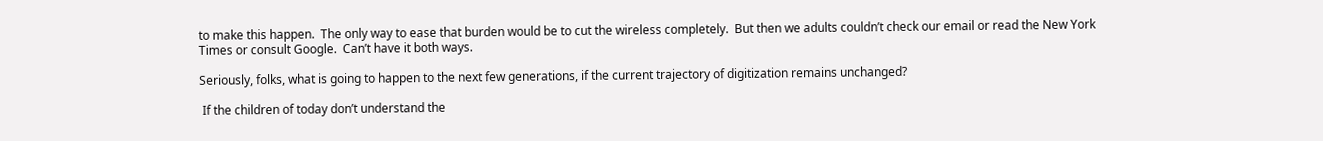to make this happen.  The only way to ease that burden would be to cut the wireless completely.  But then we adults couldn’t check our email or read the New York Times or consult Google.  Can’t have it both ways.

Seriously, folks, what is going to happen to the next few generations, if the current trajectory of digitization remains unchanged?

 If the children of today don’t understand the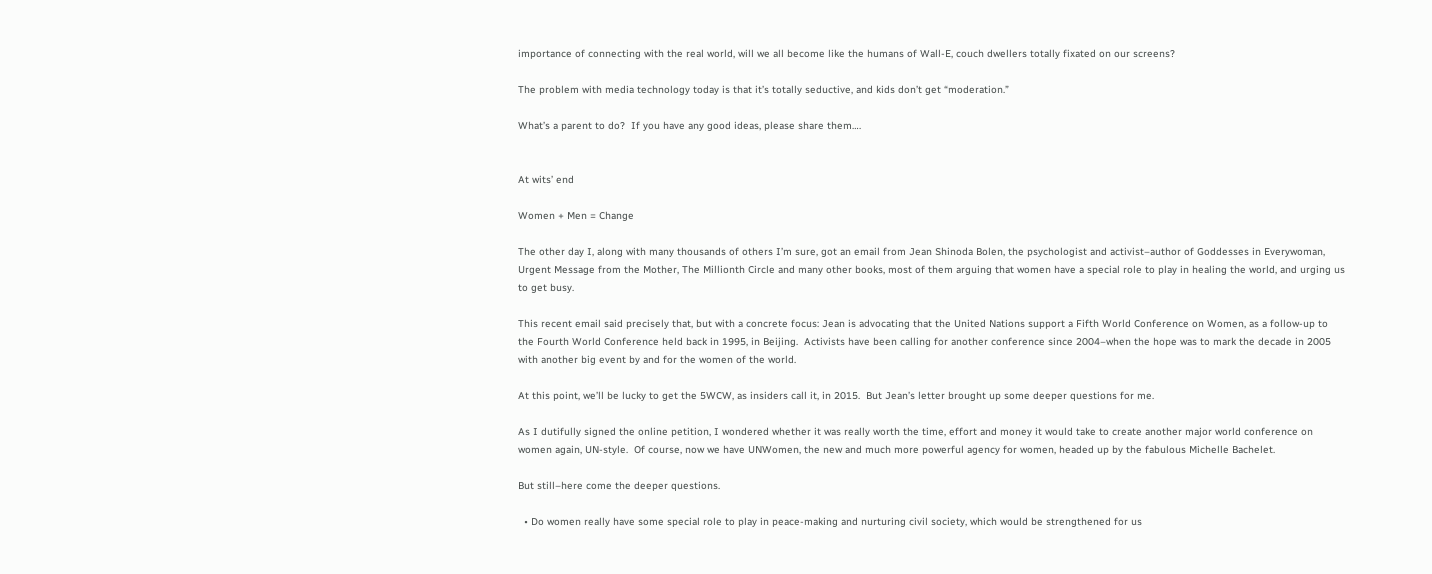importance of connecting with the real world, will we all become like the humans of Wall-E, couch dwellers totally fixated on our screens?

The problem with media technology today is that it’s totally seductive, and kids don’t get “moderation.”

What’s a parent to do?  If you have any good ideas, please share them….


At wits’ end

Women + Men = Change

The other day I, along with many thousands of others I’m sure, got an email from Jean Shinoda Bolen, the psychologist and activist–author of Goddesses in Everywoman, Urgent Message from the Mother, The Millionth Circle and many other books, most of them arguing that women have a special role to play in healing the world, and urging us to get busy.

This recent email said precisely that, but with a concrete focus: Jean is advocating that the United Nations support a Fifth World Conference on Women, as a follow-up to the Fourth World Conference held back in 1995, in Beijing.  Activists have been calling for another conference since 2004–when the hope was to mark the decade in 2005 with another big event by and for the women of the world.

At this point, we’ll be lucky to get the 5WCW, as insiders call it, in 2015.  But Jean’s letter brought up some deeper questions for me.

As I dutifully signed the online petition, I wondered whether it was really worth the time, effort and money it would take to create another major world conference on women again, UN-style.  Of course, now we have UNWomen, the new and much more powerful agency for women, headed up by the fabulous Michelle Bachelet.

But still–here come the deeper questions.

  • Do women really have some special role to play in peace-making and nurturing civil society, which would be strengthened for us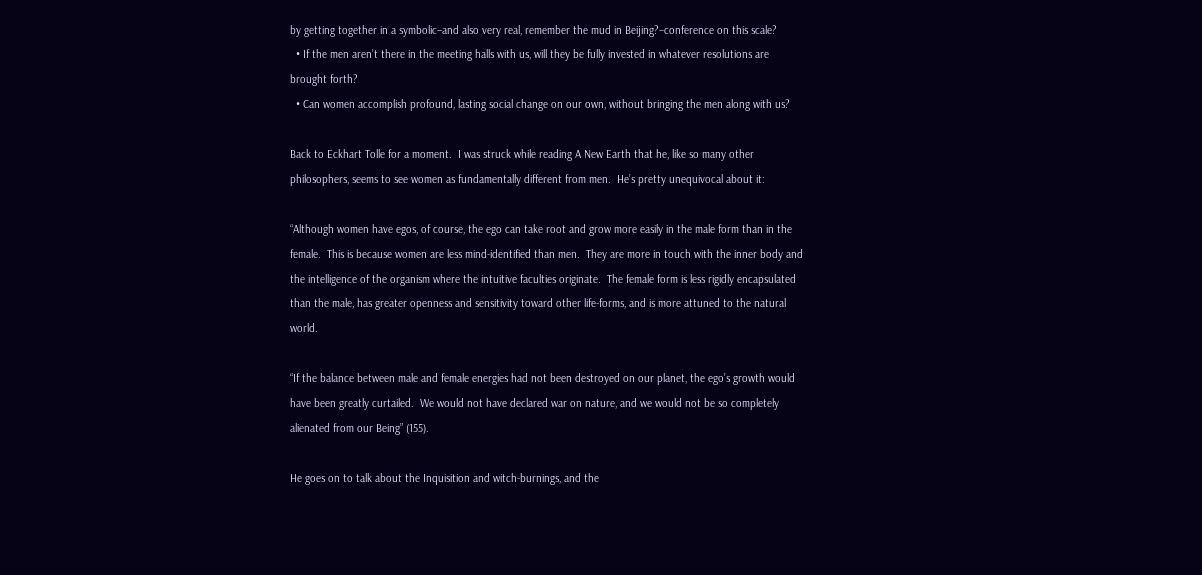by getting together in a symbolic–and also very real, remember the mud in Beijing?–conference on this scale?
  • If the men aren’t there in the meeting halls with us, will they be fully invested in whatever resolutions are brought forth?
  • Can women accomplish profound, lasting social change on our own, without bringing the men along with us?

Back to Eckhart Tolle for a moment.  I was struck while reading A New Earth that he, like so many other philosophers, seems to see women as fundamentally different from men.  He’s pretty unequivocal about it:

“Although women have egos, of course, the ego can take root and grow more easily in the male form than in the female.  This is because women are less mind-identified than men.  They are more in touch with the inner body and the intelligence of the organism where the intuitive faculties originate.  The female form is less rigidly encapsulated than the male, has greater openness and sensitivity toward other life-forms, and is more attuned to the natural world.

“If the balance between male and female energies had not been destroyed on our planet, the ego’s growth would have been greatly curtailed.  We would not have declared war on nature, and we would not be so completely alienated from our Being” (155).

He goes on to talk about the Inquisition and witch-burnings, and the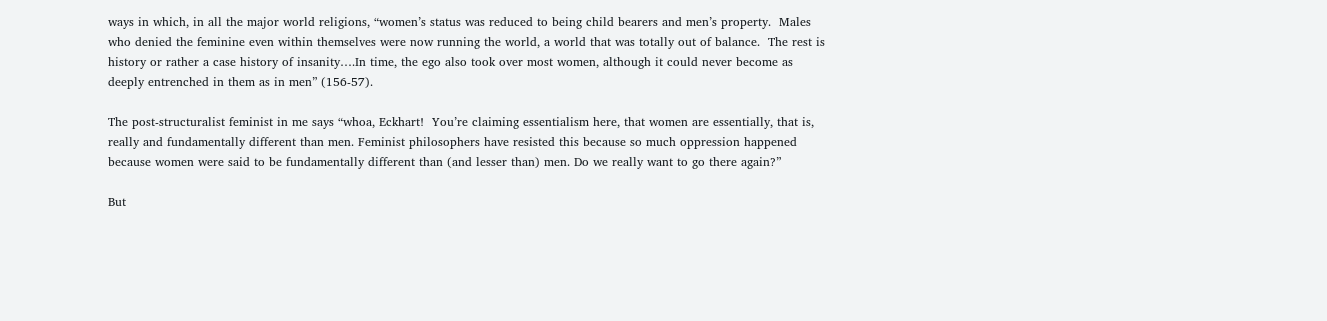ways in which, in all the major world religions, “women’s status was reduced to being child bearers and men’s property.  Males who denied the feminine even within themselves were now running the world, a world that was totally out of balance.  The rest is history or rather a case history of insanity….In time, the ego also took over most women, although it could never become as deeply entrenched in them as in men” (156-57).

The post-structuralist feminist in me says “whoa, Eckhart!  You’re claiming essentialism here, that women are essentially, that is, really and fundamentally different than men. Feminist philosophers have resisted this because so much oppression happened because women were said to be fundamentally different than (and lesser than) men. Do we really want to go there again?”

But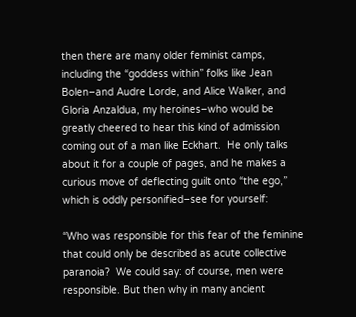then there are many older feminist camps, including the “goddess within” folks like Jean Bolen–and Audre Lorde, and Alice Walker, and Gloria Anzaldua, my heroines–who would be greatly cheered to hear this kind of admission coming out of a man like Eckhart.  He only talks about it for a couple of pages, and he makes a curious move of deflecting guilt onto “the ego,” which is oddly personified–see for yourself:

“Who was responsible for this fear of the feminine that could only be described as acute collective paranoia?  We could say: of course, men were responsible. But then why in many ancient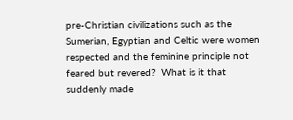pre-Christian civilizations such as the Sumerian, Egyptian and Celtic were women respected and the feminine principle not feared but revered?  What is it that suddenly made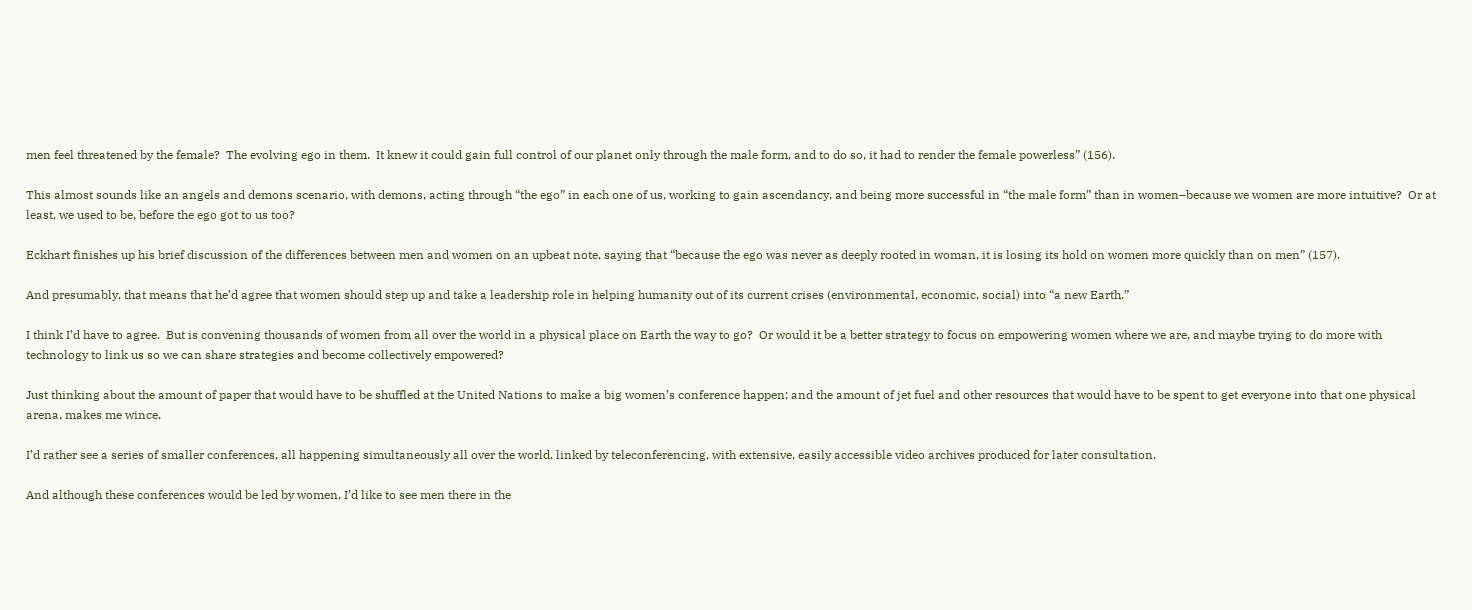men feel threatened by the female?  The evolving ego in them.  It knew it could gain full control of our planet only through the male form, and to do so, it had to render the female powerless” (156).

This almost sounds like an angels and demons scenario, with demons, acting through “the ego” in each one of us, working to gain ascendancy, and being more successful in “the male form” than in women–because we women are more intuitive?  Or at least, we used to be, before the ego got to us too?

Eckhart finishes up his brief discussion of the differences between men and women on an upbeat note, saying that “because the ego was never as deeply rooted in woman, it is losing its hold on women more quickly than on men” (157).

And presumably, that means that he’d agree that women should step up and take a leadership role in helping humanity out of its current crises (environmental, economic, social) into “a new Earth.”

I think I’d have to agree.  But is convening thousands of women from all over the world in a physical place on Earth the way to go?  Or would it be a better strategy to focus on empowering women where we are, and maybe trying to do more with technology to link us so we can share strategies and become collectively empowered?

Just thinking about the amount of paper that would have to be shuffled at the United Nations to make a big women’s conference happen; and the amount of jet fuel and other resources that would have to be spent to get everyone into that one physical arena, makes me wince.

I’d rather see a series of smaller conferences, all happening simultaneously all over the world, linked by teleconferencing, with extensive, easily accessible video archives produced for later consultation.

And although these conferences would be led by women, I’d like to see men there in the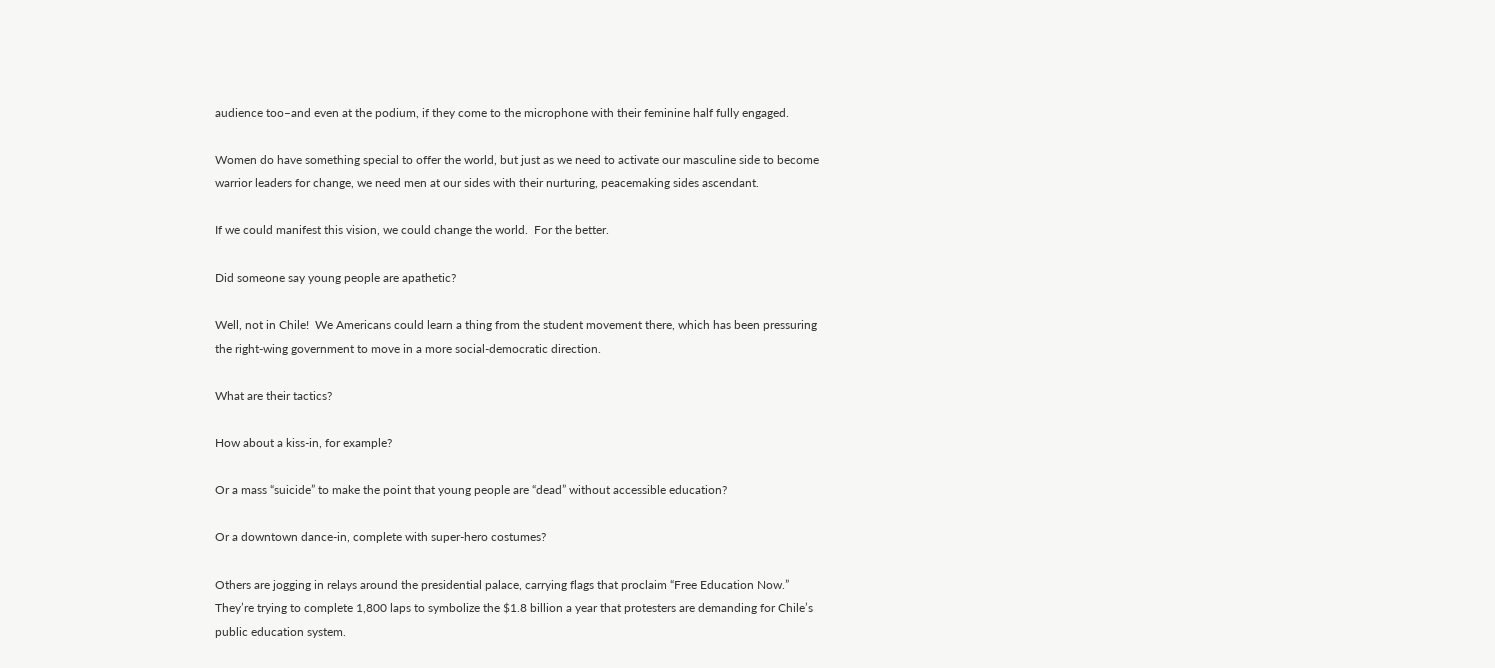audience too–and even at the podium, if they come to the microphone with their feminine half fully engaged.

Women do have something special to offer the world, but just as we need to activate our masculine side to become warrior leaders for change, we need men at our sides with their nurturing, peacemaking sides ascendant.

If we could manifest this vision, we could change the world.  For the better.

Did someone say young people are apathetic?

Well, not in Chile!  We Americans could learn a thing from the student movement there, which has been pressuring the right-wing government to move in a more social-democratic direction.

What are their tactics?

How about a kiss-in, for example?

Or a mass “suicide” to make the point that young people are “dead” without accessible education?

Or a downtown dance-in, complete with super-hero costumes?

Others are jogging in relays around the presidential palace, carrying flags that proclaim “Free Education Now.”  They’re trying to complete 1,800 laps to symbolize the $1.8 billion a year that protesters are demanding for Chile’s public education system.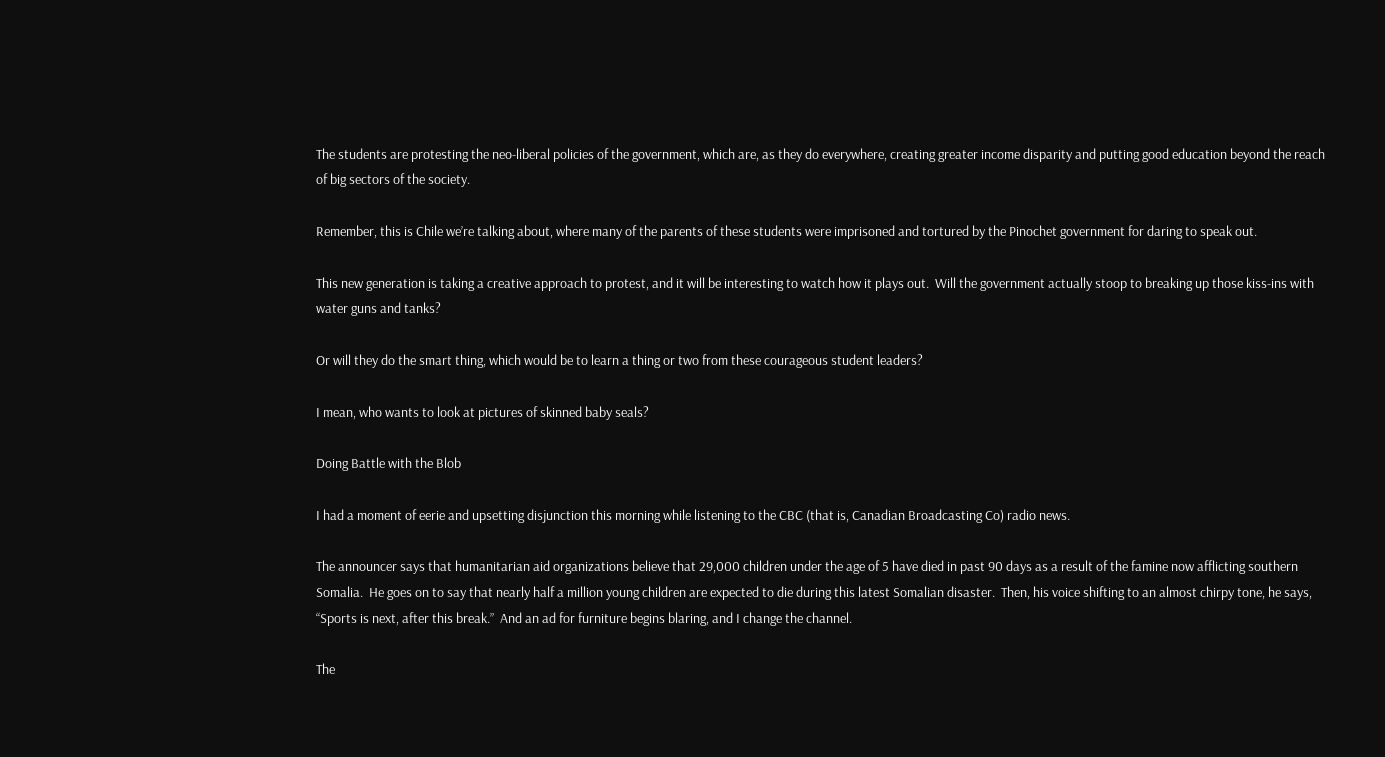The students are protesting the neo-liberal policies of the government, which are, as they do everywhere, creating greater income disparity and putting good education beyond the reach of big sectors of the society.

Remember, this is Chile we’re talking about, where many of the parents of these students were imprisoned and tortured by the Pinochet government for daring to speak out.

This new generation is taking a creative approach to protest, and it will be interesting to watch how it plays out.  Will the government actually stoop to breaking up those kiss-ins with water guns and tanks?

Or will they do the smart thing, which would be to learn a thing or two from these courageous student leaders?

I mean, who wants to look at pictures of skinned baby seals?

Doing Battle with the Blob

I had a moment of eerie and upsetting disjunction this morning while listening to the CBC (that is, Canadian Broadcasting Co) radio news.

The announcer says that humanitarian aid organizations believe that 29,000 children under the age of 5 have died in past 90 days as a result of the famine now afflicting southern Somalia.  He goes on to say that nearly half a million young children are expected to die during this latest Somalian disaster.  Then, his voice shifting to an almost chirpy tone, he says, “Sports is next, after this break.”  And an ad for furniture begins blaring, and I change the channel.

The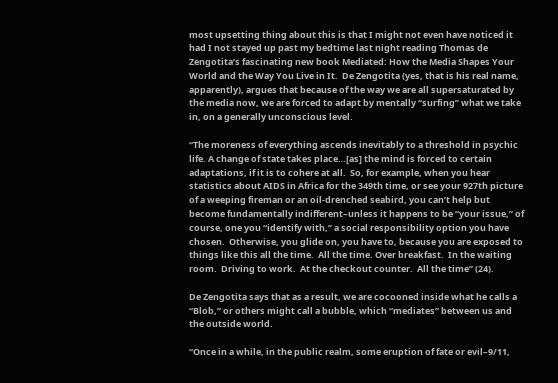most upsetting thing about this is that I might not even have noticed it had I not stayed up past my bedtime last night reading Thomas de Zengotita’s fascinating new book Mediated: How the Media Shapes Your World and the Way You Live in It.  De Zengotita (yes, that is his real name, apparently), argues that because of the way we are all supersaturated by the media now, we are forced to adapt by mentally “surfing” what we take in, on a generally unconscious level.

“The moreness of everything ascends inevitably to a threshold in psychic life. A change of state takes place…[as] the mind is forced to certain adaptations, if it is to cohere at all.  So, for example, when you hear statistics about AIDS in Africa for the 349th time, or see your 927th picture of a weeping fireman or an oil-drenched seabird, you can’t help but become fundamentally indifferent–unless it happens to be “your issue,” of course, one you “identify with,” a social responsibility option you have chosen.  Otherwise, you glide on, you have to, because you are exposed to things like this all the time.  All the time. Over breakfast.  In the waiting room.  Driving to work.  At the checkout counter.  All the time” (24).

De Zengotita says that as a result, we are cocooned inside what he calls a “Blob,” or others might call a bubble, which “mediates” between us and the outside world.

“Once in a while, in the public realm, some eruption of fate or evil–9/11,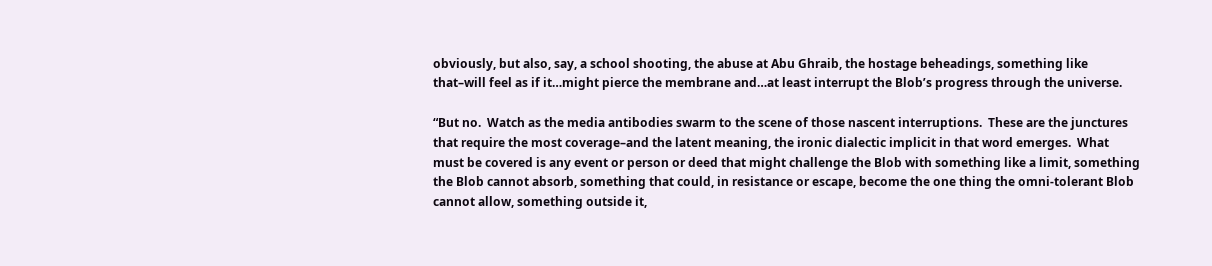obviously, but also, say, a school shooting, the abuse at Abu Ghraib, the hostage beheadings, something like that–will feel as if it…might pierce the membrane and…at least interrupt the Blob’s progress through the universe.

“But no.  Watch as the media antibodies swarm to the scene of those nascent interruptions.  These are the junctures that require the most coverage–and the latent meaning, the ironic dialectic implicit in that word emerges.  What must be covered is any event or person or deed that might challenge the Blob with something like a limit, something the Blob cannot absorb, something that could, in resistance or escape, become the one thing the omni-tolerant Blob cannot allow, something outside it,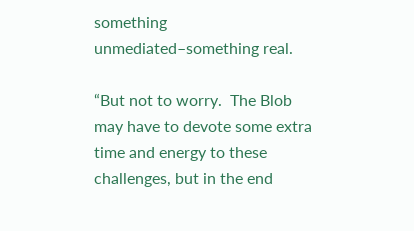something unmediated–something real.

“But not to worry.  The Blob may have to devote some extra time and energy to these challenges, but in the end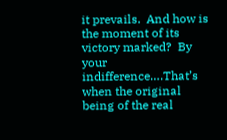it prevails.  And how is the moment of its victory marked?  By your indifference….That’s when the original being of the real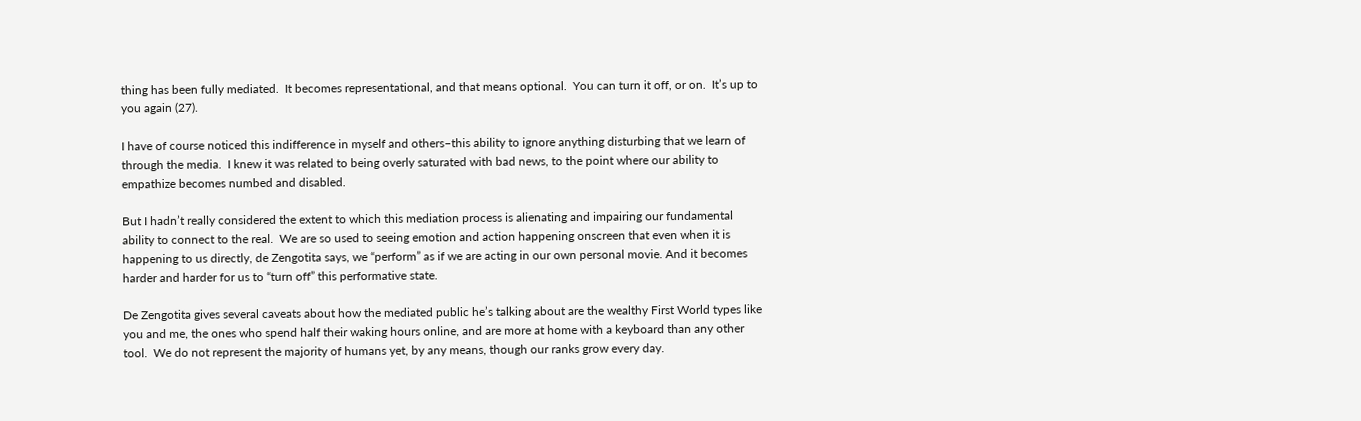thing has been fully mediated.  It becomes representational, and that means optional.  You can turn it off, or on.  It’s up to you again (27).

I have of course noticed this indifference in myself and others–this ability to ignore anything disturbing that we learn of through the media.  I knew it was related to being overly saturated with bad news, to the point where our ability to empathize becomes numbed and disabled.

But I hadn’t really considered the extent to which this mediation process is alienating and impairing our fundamental ability to connect to the real.  We are so used to seeing emotion and action happening onscreen that even when it is happening to us directly, de Zengotita says, we “perform” as if we are acting in our own personal movie. And it becomes harder and harder for us to “turn off” this performative state.

De Zengotita gives several caveats about how the mediated public he’s talking about are the wealthy First World types like you and me, the ones who spend half their waking hours online, and are more at home with a keyboard than any other tool.  We do not represent the majority of humans yet, by any means, though our ranks grow every day.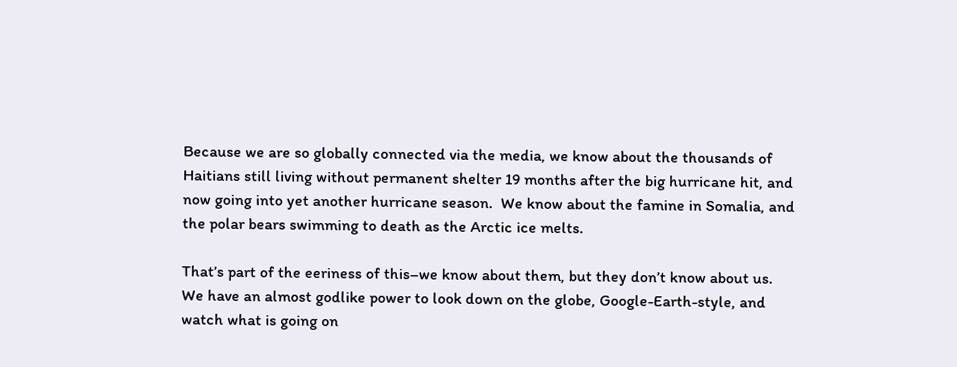Because we are so globally connected via the media, we know about the thousands of Haitians still living without permanent shelter 19 months after the big hurricane hit, and now going into yet another hurricane season.  We know about the famine in Somalia, and the polar bears swimming to death as the Arctic ice melts.

That’s part of the eeriness of this–we know about them, but they don’t know about us.  We have an almost godlike power to look down on the globe, Google-Earth-style, and watch what is going on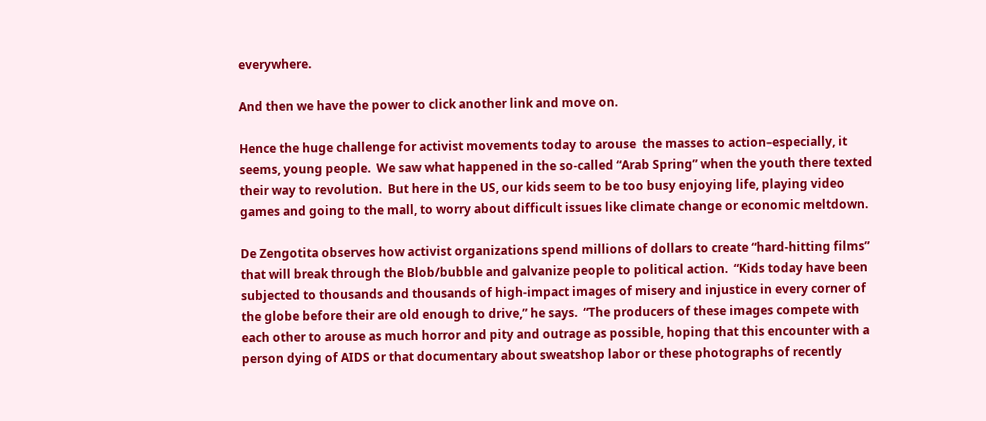everywhere.

And then we have the power to click another link and move on.

Hence the huge challenge for activist movements today to arouse  the masses to action–especially, it seems, young people.  We saw what happened in the so-called “Arab Spring” when the youth there texted their way to revolution.  But here in the US, our kids seem to be too busy enjoying life, playing video games and going to the mall, to worry about difficult issues like climate change or economic meltdown.

De Zengotita observes how activist organizations spend millions of dollars to create “hard-hitting films” that will break through the Blob/bubble and galvanize people to political action.  “Kids today have been subjected to thousands and thousands of high-impact images of misery and injustice in every corner of the globe before their are old enough to drive,” he says.  “The producers of these images compete with each other to arouse as much horror and pity and outrage as possible, hoping that this encounter with a person dying of AIDS or that documentary about sweatshop labor or these photographs of recently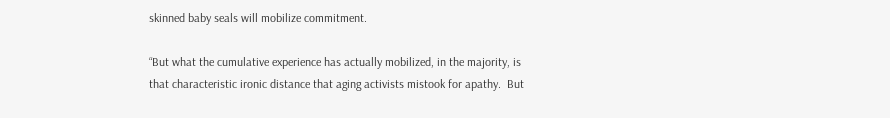skinned baby seals will mobilize commitment.

“But what the cumulative experience has actually mobilized, in the majority, is that characteristic ironic distance that aging activists mistook for apathy.  But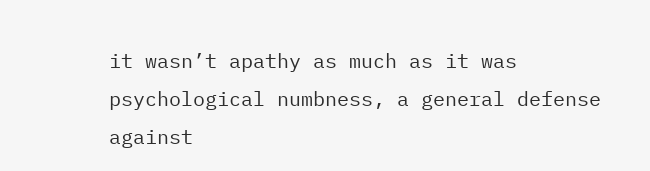it wasn’t apathy as much as it was psychological numbness, a general defense against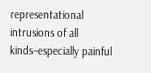representational intrusions of all kinds–especially painful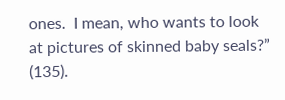ones.  I mean, who wants to look at pictures of skinned baby seals?” (135).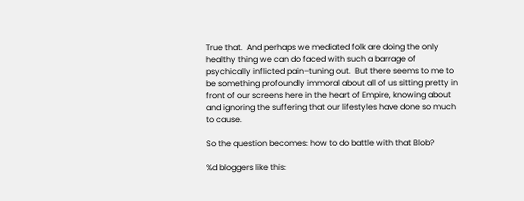True that.  And perhaps we mediated folk are doing the only healthy thing we can do faced with such a barrage of psychically inflicted pain–tuning out.  But there seems to me to be something profoundly immoral about all of us sitting pretty in front of our screens here in the heart of Empire, knowing about and ignoring the suffering that our lifestyles have done so much to cause.

So the question becomes: how to do battle with that Blob?

%d bloggers like this: